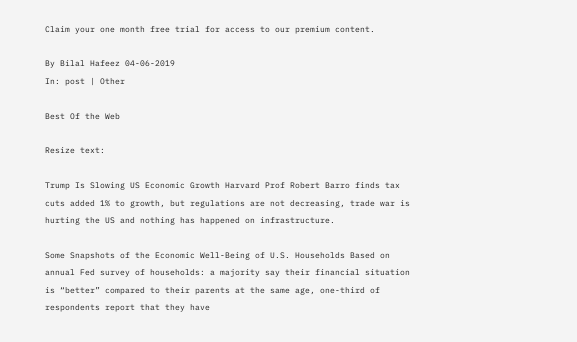Claim your one month free trial for access to our premium content.

By Bilal Hafeez 04-06-2019
In: post | Other

Best Of the Web

Resize text:

Trump Is Slowing US Economic Growth Harvard Prof Robert Barro finds tax cuts added 1% to growth, but regulations are not decreasing, trade war is hurting the US and nothing has happened on infrastructure.

Some Snapshots of the Economic Well-Being of U.S. Households Based on annual Fed survey of households: a majority say their financial situation is “better” compared to their parents at the same age, one-third of respondents report that they have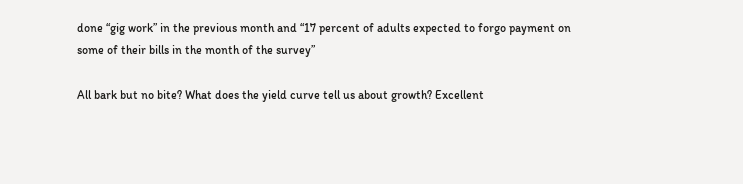done “gig work” in the previous month and “17 percent of adults expected to forgo payment on some of their bills in the month of the survey”

All bark but no bite? What does the yield curve tell us about growth? Excellent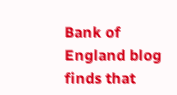Bank of England blog finds that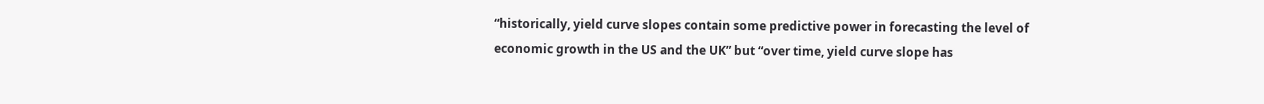“historically, yield curve slopes contain some predictive power in forecasting the level of economic growth in the US and the UK” but “over time, yield curve slope has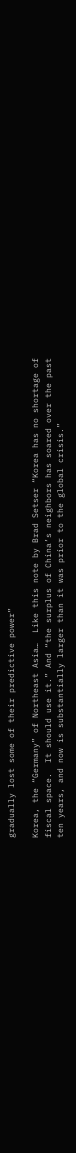gradually lost some of their predictive power”

Korea, the “Germany” of Northeast Asia…  Like this note by Brad Setser “Korea has no shortage of fiscal space.  It should use it.” And “the surplus of China’s neighbors has soared over the past ten years, and now is substantially larger than it was prior to the global crisis.”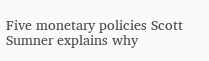Five monetary policies Scott Sumner explains why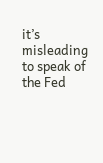it’s misleading to speak of the Fed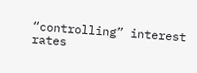“controlling” interest rates